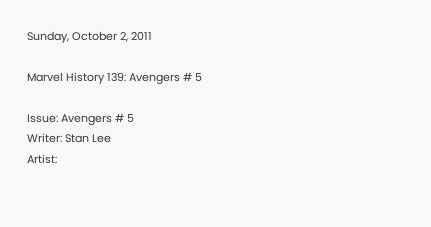Sunday, October 2, 2011

Marvel History 139: Avengers # 5

Issue: Avengers # 5
Writer: Stan Lee
Artist: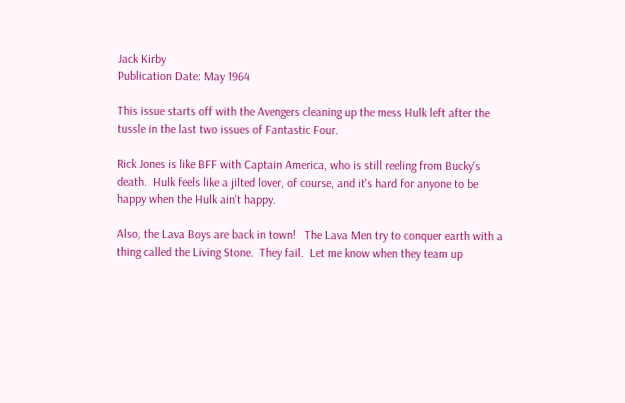Jack Kirby
Publication Date: May 1964

This issue starts off with the Avengers cleaning up the mess Hulk left after the tussle in the last two issues of Fantastic Four.

Rick Jones is like BFF with Captain America, who is still reeling from Bucky's death.  Hulk feels like a jilted lover, of course, and it's hard for anyone to be happy when the Hulk ain't happy.

Also, the Lava Boys are back in town!   The Lava Men try to conquer earth with a thing called the Living Stone.  They fail.  Let me know when they team up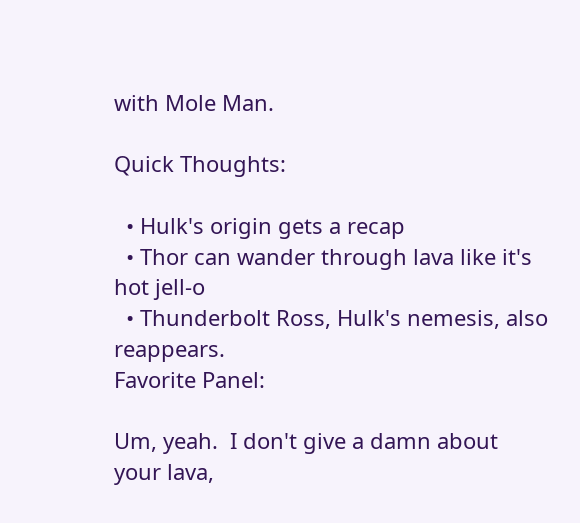with Mole Man.

Quick Thoughts:

  • Hulk's origin gets a recap
  • Thor can wander through lava like it's hot jell-o
  • Thunderbolt Ross, Hulk's nemesis, also reappears.
Favorite Panel:

Um, yeah.  I don't give a damn about your lava,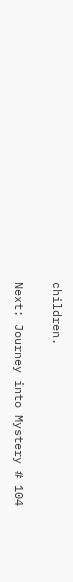children.

Next: Journey into Mystery # 104